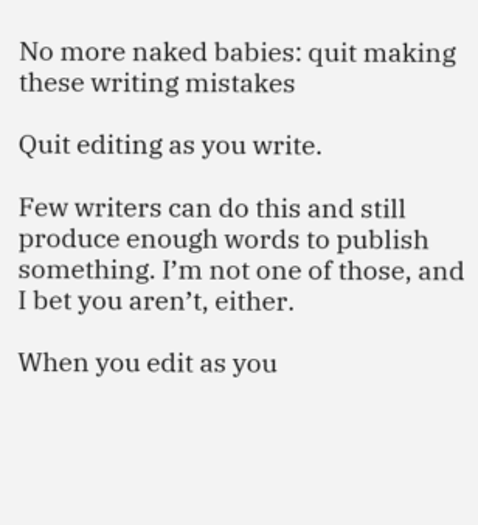No more naked babies: quit making these writing mistakes

Quit editing as you write.

Few writers can do this and still produce enough words to publish something. I’m not one of those, and I bet you aren’t, either.

When you edit as you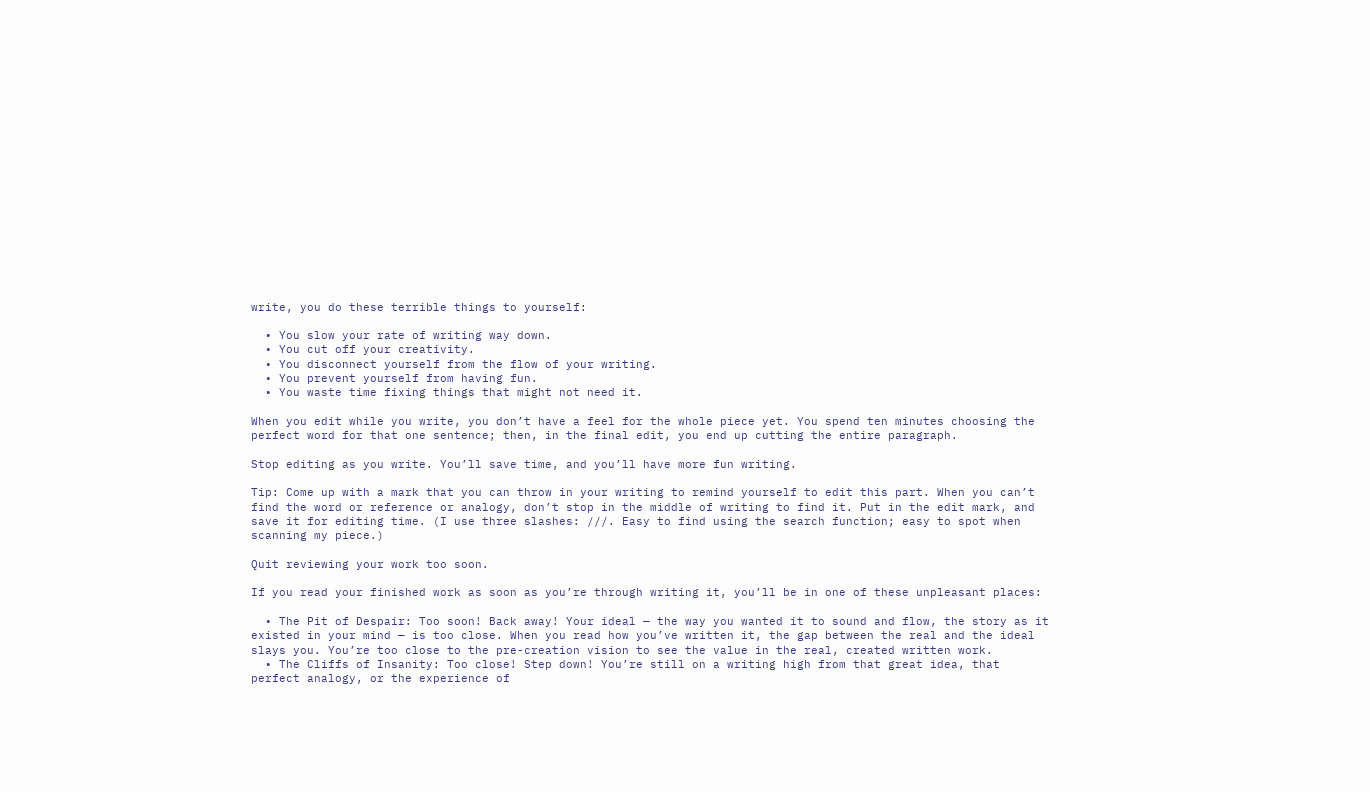write, you do these terrible things to yourself:

  • You slow your rate of writing way down.
  • You cut off your creativity.
  • You disconnect yourself from the flow of your writing.
  • You prevent yourself from having fun.
  • You waste time fixing things that might not need it.

When you edit while you write, you don’t have a feel for the whole piece yet. You spend ten minutes choosing the perfect word for that one sentence; then, in the final edit, you end up cutting the entire paragraph.

Stop editing as you write. You’ll save time, and you’ll have more fun writing.

Tip: Come up with a mark that you can throw in your writing to remind yourself to edit this part. When you can’t find the word or reference or analogy, don’t stop in the middle of writing to find it. Put in the edit mark, and save it for editing time. (I use three slashes: ///. Easy to find using the search function; easy to spot when scanning my piece.)

Quit reviewing your work too soon.

If you read your finished work as soon as you’re through writing it, you’ll be in one of these unpleasant places:

  • The Pit of Despair: Too soon! Back away! Your ideal — the way you wanted it to sound and flow, the story as it existed in your mind — is too close. When you read how you’ve written it, the gap between the real and the ideal slays you. You’re too close to the pre-creation vision to see the value in the real, created written work.
  • The Cliffs of Insanity: Too close! Step down! You’re still on a writing high from that great idea, that perfect analogy, or the experience of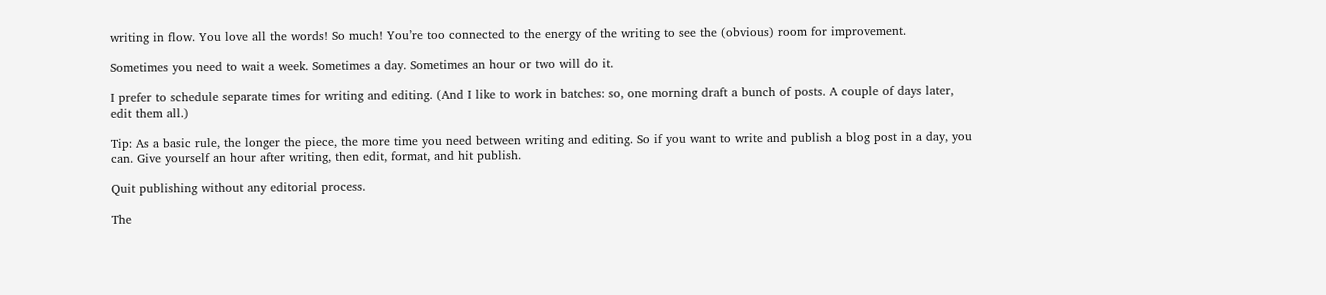writing in flow. You love all the words! So much! You’re too connected to the energy of the writing to see the (obvious) room for improvement.

Sometimes you need to wait a week. Sometimes a day. Sometimes an hour or two will do it.

I prefer to schedule separate times for writing and editing. (And I like to work in batches: so, one morning draft a bunch of posts. A couple of days later, edit them all.)

Tip: As a basic rule, the longer the piece, the more time you need between writing and editing. So if you want to write and publish a blog post in a day, you can. Give yourself an hour after writing, then edit, format, and hit publish.

Quit publishing without any editorial process.

The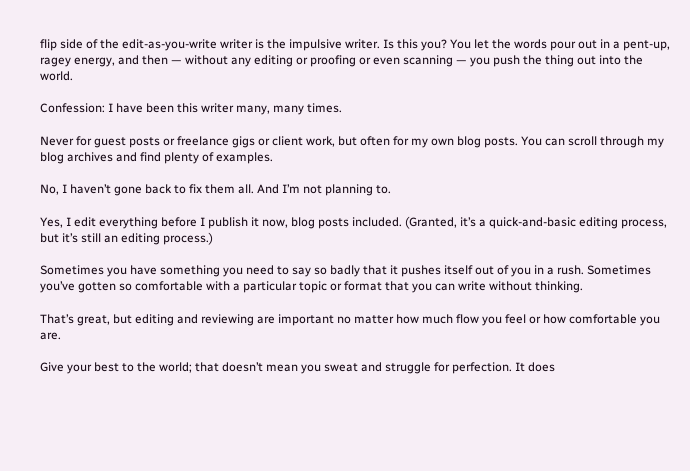flip side of the edit-as-you-write writer is the impulsive writer. Is this you? You let the words pour out in a pent-up, ragey energy, and then — without any editing or proofing or even scanning — you push the thing out into the world.

Confession: I have been this writer many, many times.

Never for guest posts or freelance gigs or client work, but often for my own blog posts. You can scroll through my blog archives and find plenty of examples.

No, I haven’t gone back to fix them all. And I’m not planning to.

Yes, I edit everything before I publish it now, blog posts included. (Granted, it’s a quick-and-basic editing process, but it’s still an editing process.)

Sometimes you have something you need to say so badly that it pushes itself out of you in a rush. Sometimes you’ve gotten so comfortable with a particular topic or format that you can write without thinking.

That’s great, but editing and reviewing are important no matter how much flow you feel or how comfortable you are.

Give your best to the world; that doesn’t mean you sweat and struggle for perfection. It does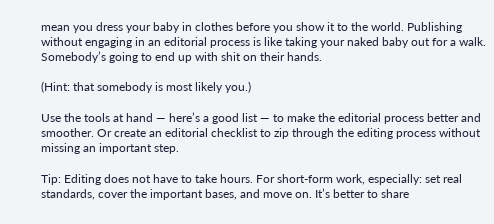mean you dress your baby in clothes before you show it to the world. Publishing without engaging in an editorial process is like taking your naked baby out for a walk. Somebody’s going to end up with shit on their hands.

(Hint: that somebody is most likely you.)

Use the tools at hand — here’s a good list — to make the editorial process better and smoother. Or create an editorial checklist to zip through the editing process without missing an important step.

Tip: Editing does not have to take hours. For short-form work, especially: set real standards, cover the important bases, and move on. It’s better to share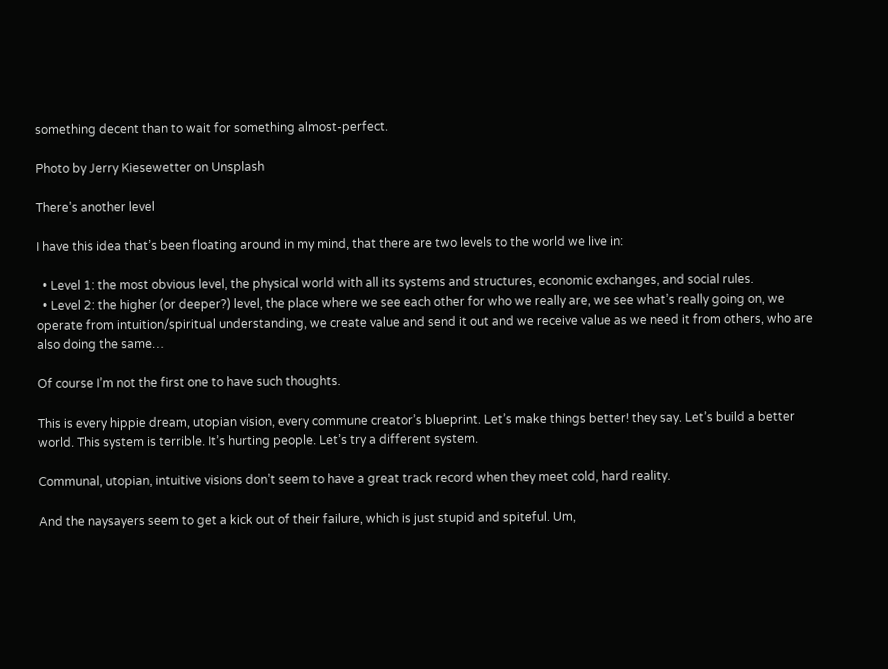something decent than to wait for something almost-perfect.

Photo by Jerry Kiesewetter on Unsplash

There’s another level

I have this idea that’s been floating around in my mind, that there are two levels to the world we live in:

  • Level 1: the most obvious level, the physical world with all its systems and structures, economic exchanges, and social rules.
  • Level 2: the higher (or deeper?) level, the place where we see each other for who we really are, we see what’s really going on, we operate from intuition/spiritual understanding, we create value and send it out and we receive value as we need it from others, who are also doing the same…

Of course I’m not the first one to have such thoughts.

This is every hippie dream, utopian vision, every commune creator’s blueprint. Let’s make things better! they say. Let’s build a better world. This system is terrible. It’s hurting people. Let’s try a different system.

Communal, utopian, intuitive visions don’t seem to have a great track record when they meet cold, hard reality.

And the naysayers seem to get a kick out of their failure, which is just stupid and spiteful. Um,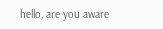hello, are you aware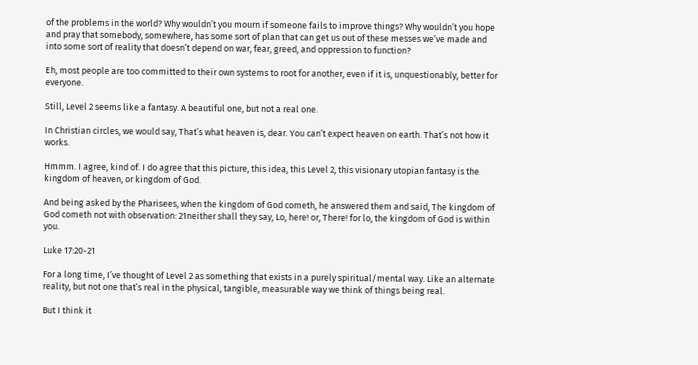of the problems in the world? Why wouldn’t you mourn if someone fails to improve things? Why wouldn’t you hope and pray that somebody, somewhere, has some sort of plan that can get us out of these messes we’ve made and into some sort of reality that doesn’t depend on war, fear, greed, and oppression to function?

Eh, most people are too committed to their own systems to root for another, even if it is, unquestionably, better for everyone.

Still, Level 2 seems like a fantasy. A beautiful one, but not a real one.

In Christian circles, we would say, That’s what heaven is, dear. You can’t expect heaven on earth. That’s not how it works.

Hmmm. I agree, kind of. I do agree that this picture, this idea, this Level 2, this visionary utopian fantasy is the kingdom of heaven, or kingdom of God.

And being asked by the Pharisees, when the kingdom of God cometh, he answered them and said, The kingdom of God cometh not with observation: 21neither shall they say, Lo, here! or, There! for lo, the kingdom of God is within you.

Luke 17:20-21

For a long time, I’ve thought of Level 2 as something that exists in a purely spiritual/mental way. Like an alternate reality, but not one that’s real in the physical, tangible, measurable way we think of things being real.

But I think it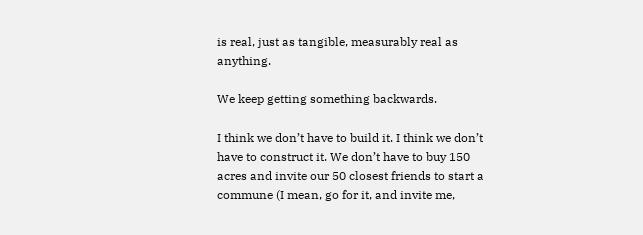is real, just as tangible, measurably real as anything.

We keep getting something backwards.

I think we don’t have to build it. I think we don’t have to construct it. We don’t have to buy 150 acres and invite our 50 closest friends to start a commune (I mean, go for it, and invite me,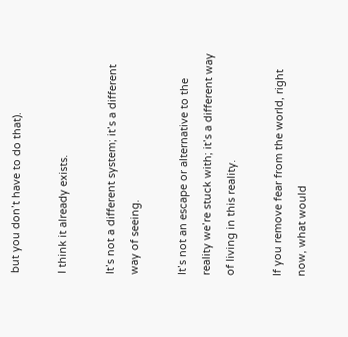but you don’t have to do that).

I think it already exists.

It’s not a different system; it’s a different way of seeing.

It’s not an escape or alternative to the reality we’re stuck with; it’s a different way of living in this reality.

If you remove fear from the world, right now, what would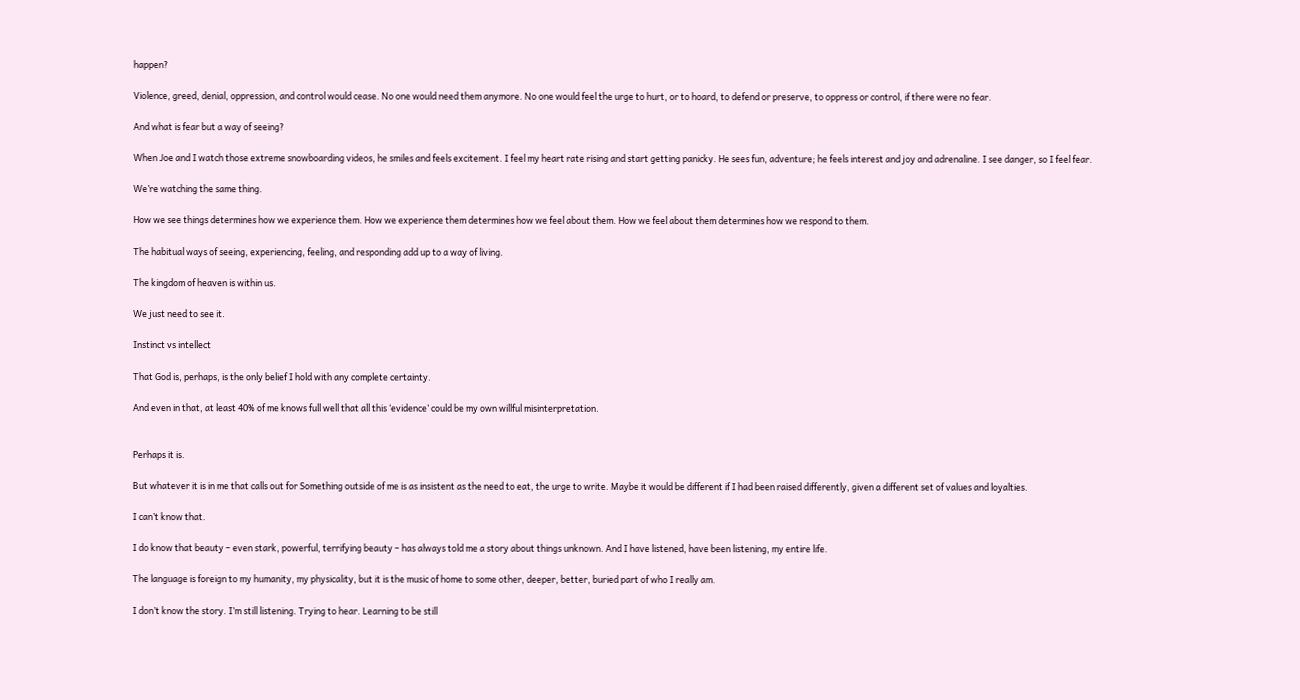happen?

Violence, greed, denial, oppression, and control would cease. No one would need them anymore. No one would feel the urge to hurt, or to hoard, to defend or preserve, to oppress or control, if there were no fear.

And what is fear but a way of seeing?

When Joe and I watch those extreme snowboarding videos, he smiles and feels excitement. I feel my heart rate rising and start getting panicky. He sees fun, adventure; he feels interest and joy and adrenaline. I see danger, so I feel fear.

We’re watching the same thing.

How we see things determines how we experience them. How we experience them determines how we feel about them. How we feel about them determines how we respond to them.

The habitual ways of seeing, experiencing, feeling, and responding add up to a way of living.

The kingdom of heaven is within us.

We just need to see it.

Instinct vs intellect

That God is, perhaps, is the only belief I hold with any complete certainty.

And even in that, at least 40% of me knows full well that all this ‘evidence’ could be my own willful misinterpretation.


Perhaps it is.

But whatever it is in me that calls out for Something outside of me is as insistent as the need to eat, the urge to write. Maybe it would be different if I had been raised differently, given a different set of values and loyalties.

I can’t know that.

I do know that beauty – even stark, powerful, terrifying beauty – has always told me a story about things unknown. And I have listened, have been listening, my entire life.

The language is foreign to my humanity, my physicality, but it is the music of home to some other, deeper, better, buried part of who I really am.

I don’t know the story. I’m still listening. Trying to hear. Learning to be still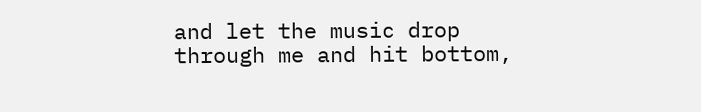and let the music drop through me and hit bottom,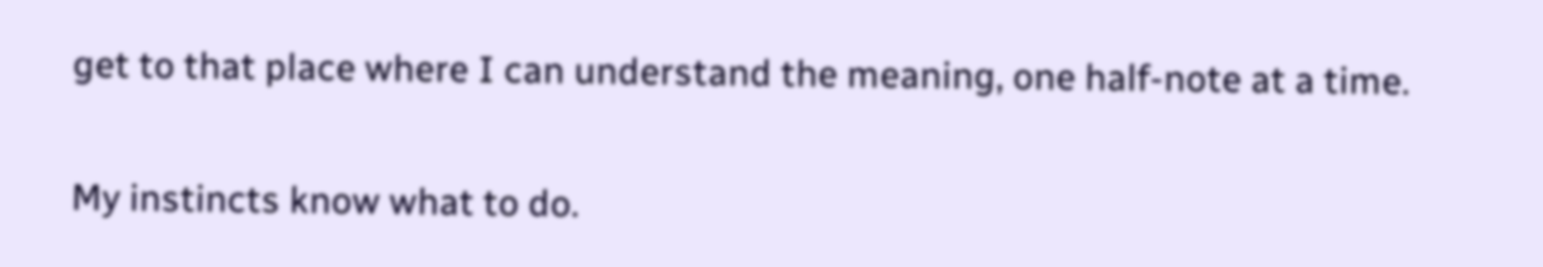get to that place where I can understand the meaning, one half-note at a time.

My instincts know what to do.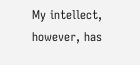My intellect, however, has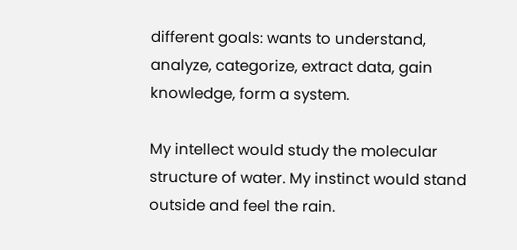different goals: wants to understand, analyze, categorize, extract data, gain knowledge, form a system.

My intellect would study the molecular structure of water. My instinct would stand outside and feel the rain.